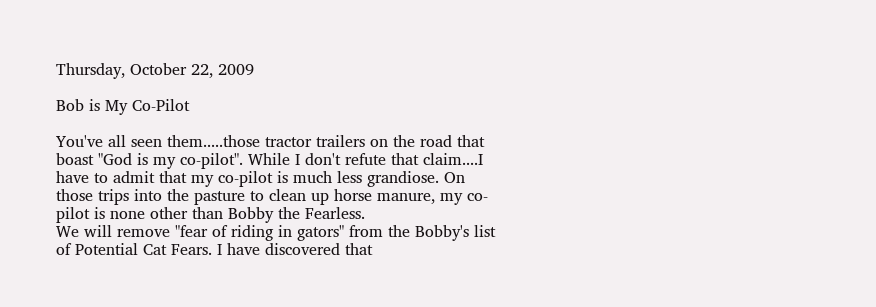Thursday, October 22, 2009

Bob is My Co-Pilot

You've all seen them.....those tractor trailers on the road that boast "God is my co-pilot". While I don't refute that claim....I have to admit that my co-pilot is much less grandiose. On those trips into the pasture to clean up horse manure, my co-pilot is none other than Bobby the Fearless.
We will remove "fear of riding in gators" from the Bobby's list of Potential Cat Fears. I have discovered that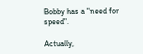Bobby has a "need for speed".

Actually,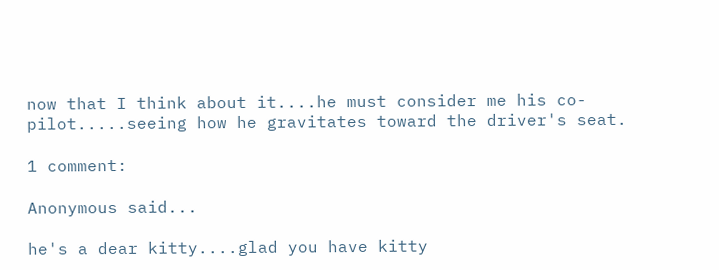now that I think about it....he must consider me his co-pilot.....seeing how he gravitates toward the driver's seat.

1 comment:

Anonymous said...

he's a dear kitty....glad you have kitty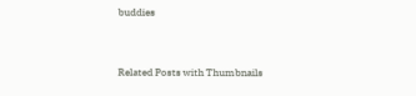buddies


Related Posts with Thumbnails